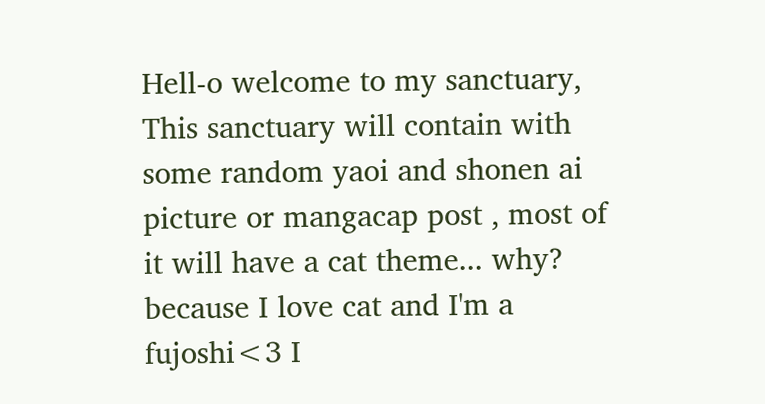Hell-o welcome to my sanctuary, This sanctuary will contain with some random yaoi and shonen ai picture or mangacap post , most of it will have a cat theme... why? because I love cat and I'm a fujoshi<3 I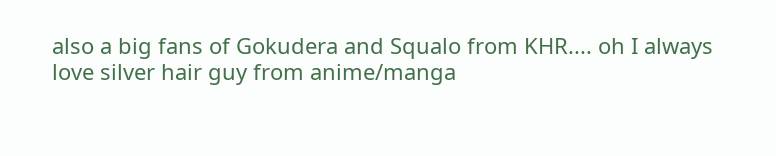also a big fans of Gokudera and Squalo from KHR.... oh I always love silver hair guy from anime/manga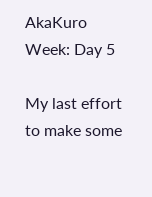AkaKuro Week: Day 5

My last effort to make some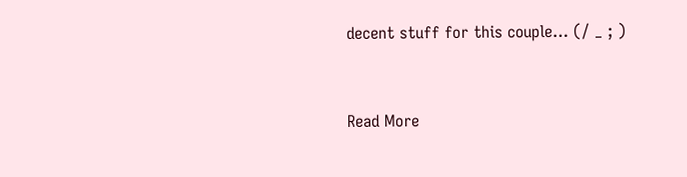decent stuff for this couple… (/ _ ; )


Read More